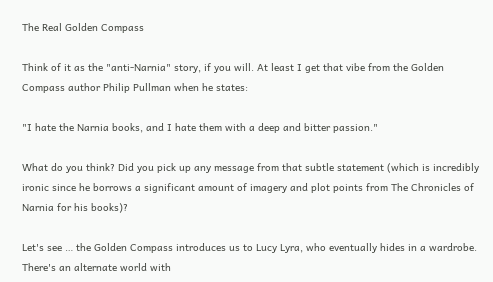The Real Golden Compass

Think of it as the "anti-Narnia" story, if you will. At least I get that vibe from the Golden Compass author Philip Pullman when he states:

"I hate the Narnia books, and I hate them with a deep and bitter passion."

What do you think? Did you pick up any message from that subtle statement (which is incredibly ironic since he borrows a significant amount of imagery and plot points from The Chronicles of Narnia for his books)?

Let's see … the Golden Compass introduces us to Lucy Lyra, who eventually hides in a wardrobe. There's an alternate world with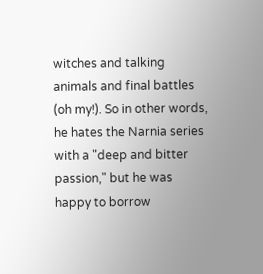witches and talking animals and final battles (oh my!). So in other words, he hates the Narnia series with a "deep and bitter passion," but he was happy to borrow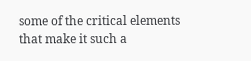some of the critical elements that make it such a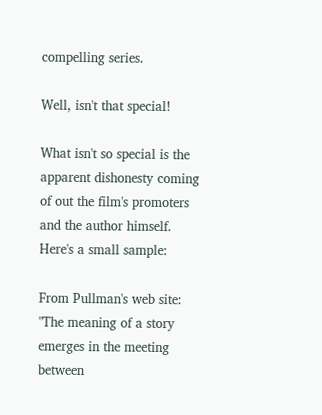compelling series.

Well, isn't that special!

What isn't so special is the apparent dishonesty coming of out the film's promoters and the author himself. Here's a small sample:

From Pullman's web site: "The meaning of a story emerges in the meeting between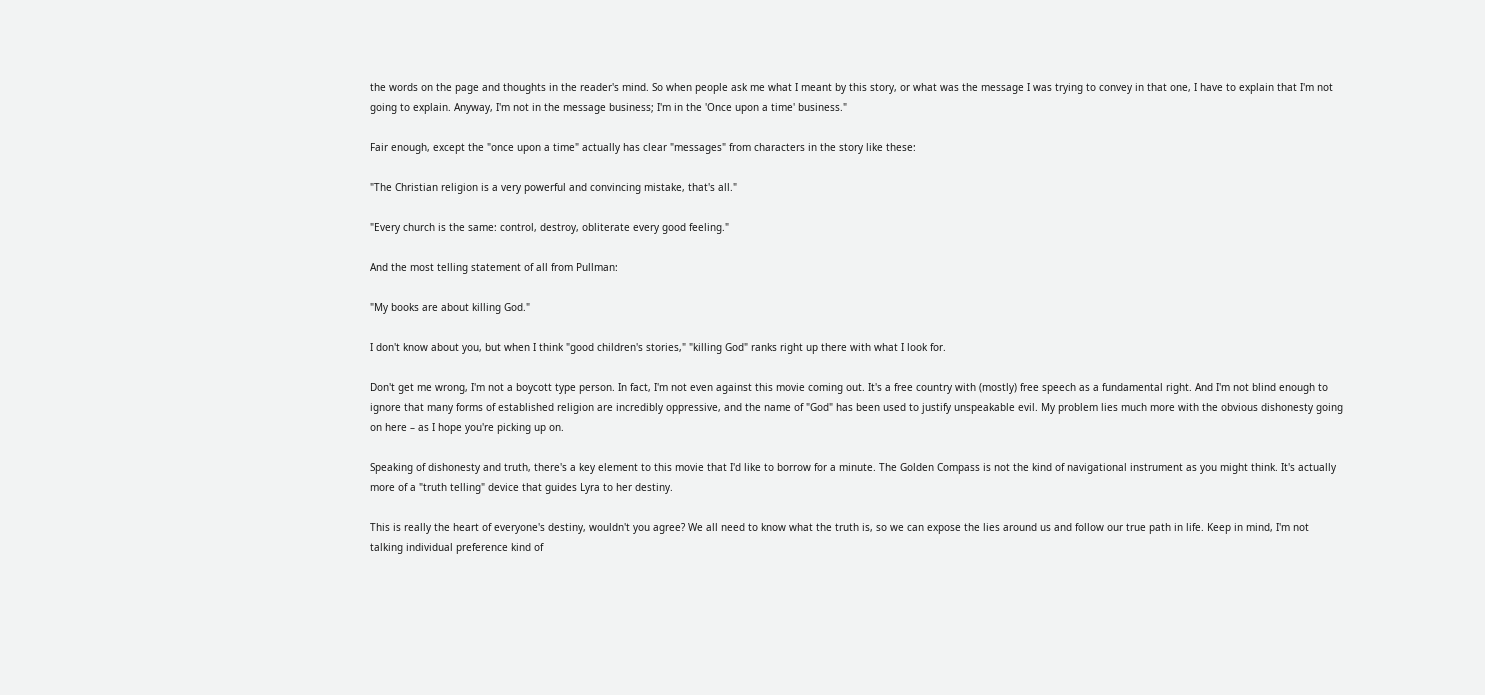the words on the page and thoughts in the reader's mind. So when people ask me what I meant by this story, or what was the message I was trying to convey in that one, I have to explain that I'm not going to explain. Anyway, I'm not in the message business; I'm in the 'Once upon a time' business."

Fair enough, except the "once upon a time" actually has clear "messages" from characters in the story like these:

"The Christian religion is a very powerful and convincing mistake, that's all."

"Every church is the same: control, destroy, obliterate every good feeling."

And the most telling statement of all from Pullman:

"My books are about killing God."

I don't know about you, but when I think "good children's stories," "killing God" ranks right up there with what I look for.

Don't get me wrong, I'm not a boycott type person. In fact, I'm not even against this movie coming out. It's a free country with (mostly) free speech as a fundamental right. And I'm not blind enough to ignore that many forms of established religion are incredibly oppressive, and the name of "God" has been used to justify unspeakable evil. My problem lies much more with the obvious dishonesty going on here – as I hope you're picking up on.

Speaking of dishonesty and truth, there's a key element to this movie that I'd like to borrow for a minute. The Golden Compass is not the kind of navigational instrument as you might think. It's actually more of a "truth telling" device that guides Lyra to her destiny.

This is really the heart of everyone's destiny, wouldn't you agree? We all need to know what the truth is, so we can expose the lies around us and follow our true path in life. Keep in mind, I'm not talking individual preference kind of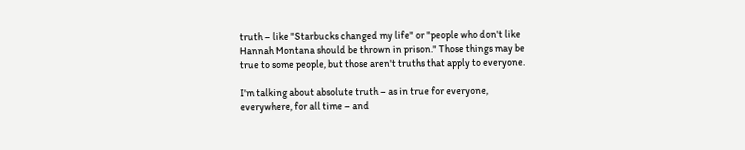truth – like "Starbucks changed my life" or "people who don't like Hannah Montana should be thrown in prison." Those things may be true to some people, but those aren't truths that apply to everyone.

I'm talking about absolute truth – as in true for everyone, everywhere, for all time – and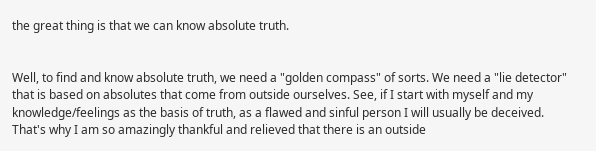the great thing is that we can know absolute truth.


Well, to find and know absolute truth, we need a "golden compass" of sorts. We need a "lie detector" that is based on absolutes that come from outside ourselves. See, if I start with myself and my knowledge/feelings as the basis of truth, as a flawed and sinful person I will usually be deceived. That's why I am so amazingly thankful and relieved that there is an outside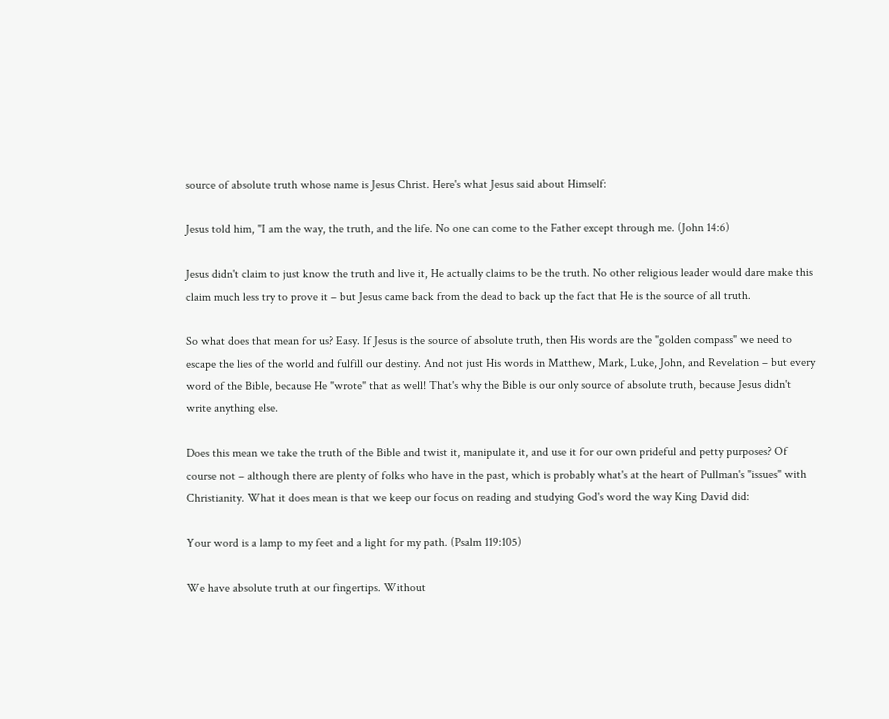source of absolute truth whose name is Jesus Christ. Here's what Jesus said about Himself:

Jesus told him, "I am the way, the truth, and the life. No one can come to the Father except through me. (John 14:6)

Jesus didn't claim to just know the truth and live it, He actually claims to be the truth. No other religious leader would dare make this claim much less try to prove it – but Jesus came back from the dead to back up the fact that He is the source of all truth.

So what does that mean for us? Easy. If Jesus is the source of absolute truth, then His words are the "golden compass" we need to escape the lies of the world and fulfill our destiny. And not just His words in Matthew, Mark, Luke, John, and Revelation – but every word of the Bible, because He "wrote" that as well! That's why the Bible is our only source of absolute truth, because Jesus didn't write anything else.

Does this mean we take the truth of the Bible and twist it, manipulate it, and use it for our own prideful and petty purposes? Of course not – although there are plenty of folks who have in the past, which is probably what's at the heart of Pullman's "issues" with Christianity. What it does mean is that we keep our focus on reading and studying God's word the way King David did:

Your word is a lamp to my feet and a light for my path. (Psalm 119:105)

We have absolute truth at our fingertips. Without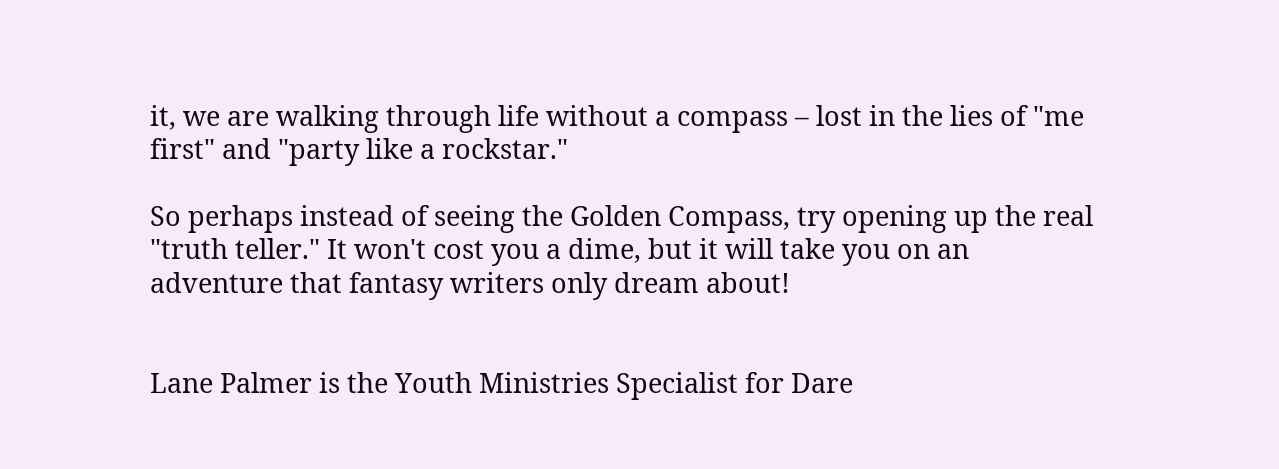it, we are walking through life without a compass – lost in the lies of "me first" and "party like a rockstar."

So perhaps instead of seeing the Golden Compass, try opening up the real "truth teller." It won't cost you a dime, but it will take you on an adventure that fantasy writers only dream about!


Lane Palmer is the Youth Ministries Specialist for Dare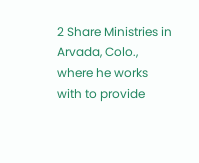2 Share Ministries in Arvada, Colo., where he works with to provide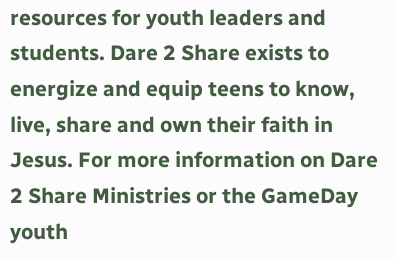resources for youth leaders and students. Dare 2 Share exists to energize and equip teens to know, live, share and own their faith in Jesus. For more information on Dare 2 Share Ministries or the GameDay youth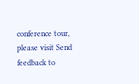conference tour, please visit Send feedback to